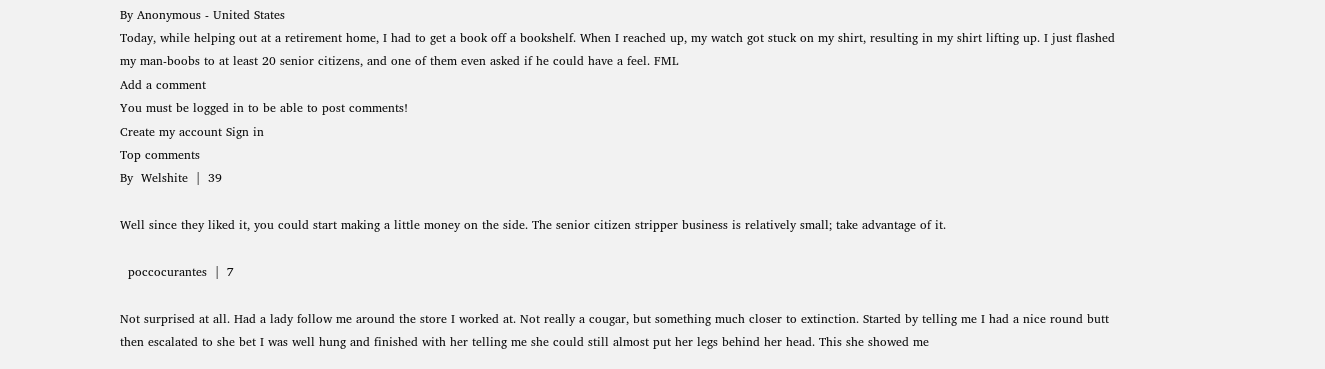By Anonymous - United States
Today, while helping out at a retirement home, I had to get a book off a bookshelf. When I reached up, my watch got stuck on my shirt, resulting in my shirt lifting up. I just flashed my man-boobs to at least 20 senior citizens, and one of them even asked if he could have a feel. FML
Add a comment
You must be logged in to be able to post comments!
Create my account Sign in
Top comments
By  Welshite  |  39

Well since they liked it, you could start making a little money on the side. The senior citizen stripper business is relatively small; take advantage of it.

  poccocurantes  |  7

Not surprised at all. Had a lady follow me around the store I worked at. Not really a cougar, but something much closer to extinction. Started by telling me I had a nice round butt then escalated to she bet I was well hung and finished with her telling me she could still almost put her legs behind her head. This she showed me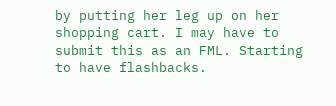by putting her leg up on her shopping cart. I may have to submit this as an FML. Starting to have flashbacks.